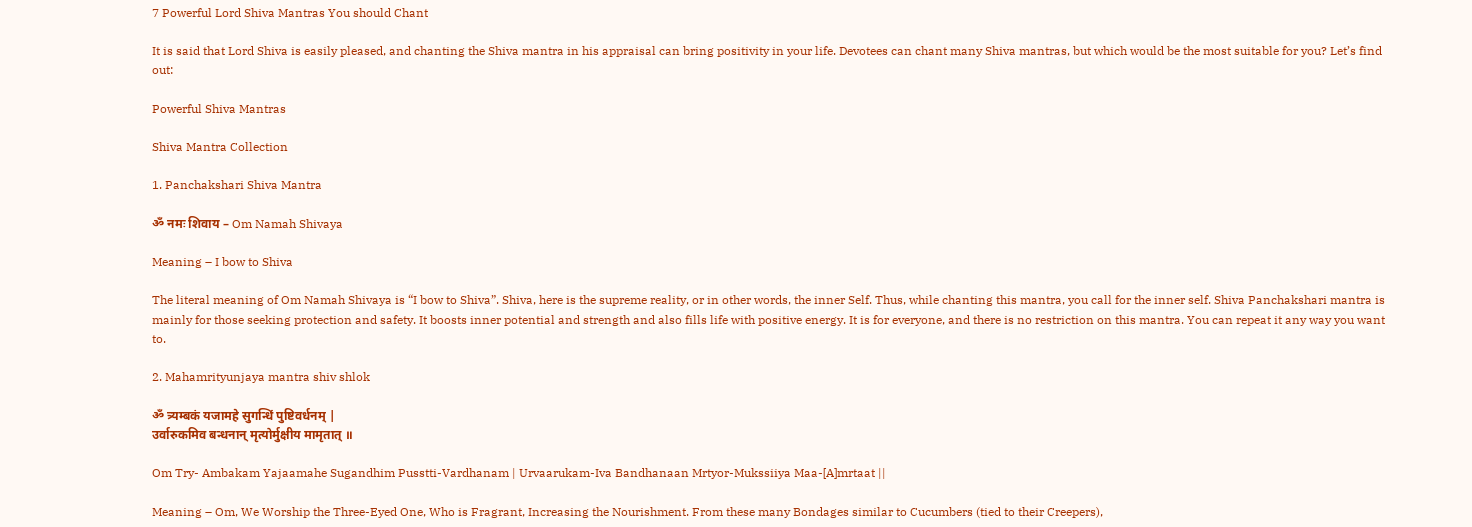7 Powerful Lord Shiva Mantras You should Chant

It is said that Lord Shiva is easily pleased, and chanting the Shiva mantra in his appraisal can bring positivity in your life. Devotees can chant many Shiva mantras, but which would be the most suitable for you? Let’s find out:

Powerful Shiva Mantras

Shiva Mantra Collection

1. Panchakshari Shiva Mantra

ॐ नमः शिवाय – Om Namah Shivaya

Meaning – I bow to Shiva

The literal meaning of Om Namah Shivaya is “I bow to Shiva”. Shiva, here is the supreme reality, or in other words, the inner Self. Thus, while chanting this mantra, you call for the inner self. Shiva Panchakshari mantra is mainly for those seeking protection and safety. It boosts inner potential and strength and also fills life with positive energy. It is for everyone, and there is no restriction on this mantra. You can repeat it any way you want to.

2. Mahamrityunjaya mantra shiv shlok

ॐ त्र्यम्बकं यजामहे सुगन्धिं पुष्टिवर्धनम् |
उर्वारुकमिव बन्धनान् मृत्योर्मुक्षीय मामृतात् ॥

Om Try- Ambakam Yajaamahe Sugandhim Pusstti-Vardhanam | Urvaarukam-Iva Bandhanaan Mrtyor-Mukssiiya Maa-[A]mrtaat ||

Meaning – Om, We Worship the Three-Eyed One, Who is Fragrant, Increasing the Nourishment. From these many Bondages similar to Cucumbers (tied to their Creepers),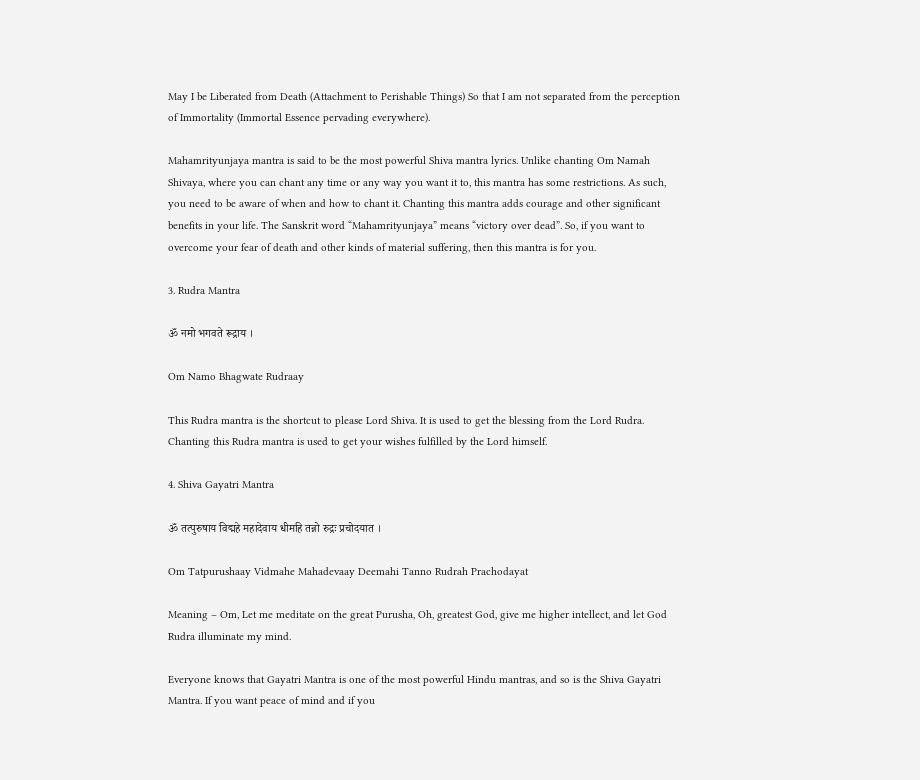May I be Liberated from Death (Attachment to Perishable Things) So that I am not separated from the perception of Immortality (Immortal Essence pervading everywhere).

Mahamrityunjaya mantra is said to be the most powerful Shiva mantra lyrics. Unlike chanting Om Namah Shivaya, where you can chant any time or any way you want it to, this mantra has some restrictions. As such, you need to be aware of when and how to chant it. Chanting this mantra adds courage and other significant benefits in your life. The Sanskrit word “Mahamrityunjaya” means “victory over dead”. So, if you want to overcome your fear of death and other kinds of material suffering, then this mantra is for you.

3. Rudra Mantra

ॐ नमो भगवते रूद्राय ।

Om Namo Bhagwate Rudraay

This Rudra mantra is the shortcut to please Lord Shiva. It is used to get the blessing from the Lord Rudra. Chanting this Rudra mantra is used to get your wishes fulfilled by the Lord himself.

4. Shiva Gayatri Mantra

ॐ तत्पुरुषाय विद्महे महादेवाय धीमहि तन्नो रुद्रः प्रचोदयात ।

Om Tatpurushaay Vidmahe Mahadevaay Deemahi Tanno Rudrah Prachodayat

Meaning – Om, Let me meditate on the great Purusha, Oh, greatest God, give me higher intellect, and let God Rudra illuminate my mind.

Everyone knows that Gayatri Mantra is one of the most powerful Hindu mantras, and so is the Shiva Gayatri Mantra. If you want peace of mind and if you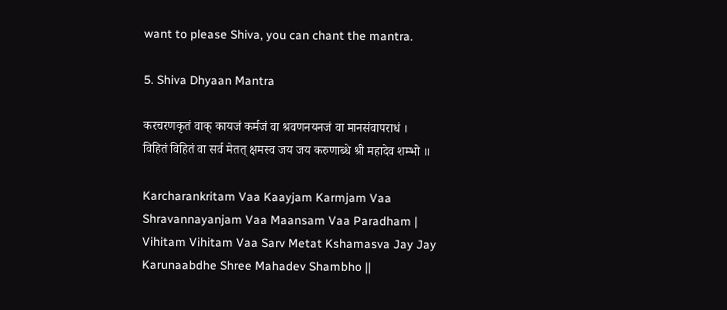want to please Shiva, you can chant the mantra.

5. Shiva Dhyaan Mantra

करचरणकृतं वाक् कायजं कर्मजं वा श्रवणनयनजं वा मानसंवापराधं ।
विहितं विहितं वा सर्व मेतत् क्षमस्व जय जय करुणाब्धे श्री महादेव शम्भो ॥

Karcharankritam Vaa Kaayjam Karmjam Vaa Shravannayanjam Vaa Maansam Vaa Paradham |
Vihitam Vihitam Vaa Sarv Metat Kshamasva Jay Jay Karunaabdhe Shree Mahadev Shambho ||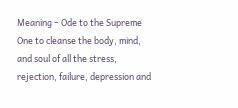Meaning – Ode to the Supreme One to cleanse the body, mind, and soul of all the stress, rejection, failure, depression and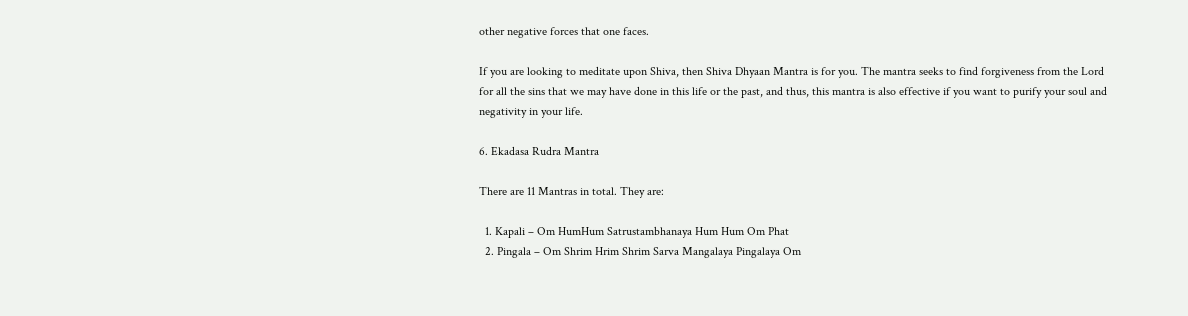other negative forces that one faces.

If you are looking to meditate upon Shiva, then Shiva Dhyaan Mantra is for you. The mantra seeks to find forgiveness from the Lord for all the sins that we may have done in this life or the past, and thus, this mantra is also effective if you want to purify your soul and negativity in your life.

6. Ekadasa Rudra Mantra

There are 11 Mantras in total. They are:

  1. Kapali – Om HumHum Satrustambhanaya Hum Hum Om Phat
  2. Pingala – Om Shrim Hrim Shrim Sarva Mangalaya Pingalaya Om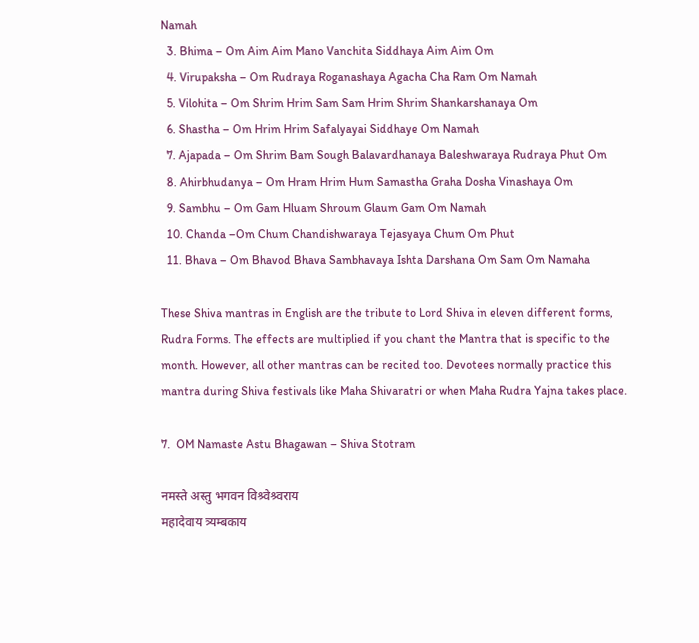Namah
  3. Bhima – Om Aim Aim Mano Vanchita Siddhaya Aim Aim Om
  4. Virupaksha – Om Rudraya Roganashaya Agacha Cha Ram Om Namah
  5. Vilohita – Om Shrim Hrim Sam Sam Hrim Shrim Shankarshanaya Om
  6. Shastha – Om Hrim Hrim Safalyayai Siddhaye Om Namah
  7. Ajapada – Om Shrim Bam Sough Balavardhanaya Baleshwaraya Rudraya Phut Om
  8. Ahirbhudanya – Om Hram Hrim Hum Samastha Graha Dosha Vinashaya Om
  9. Sambhu – Om Gam Hluam Shroum Glaum Gam Om Namah
  10. Chanda –Om Chum Chandishwaraya Tejasyaya Chum Om Phut
  11. Bhava – Om Bhavod Bhava Sambhavaya Ishta Darshana Om Sam Om Namaha

These Shiva mantras in English are the tribute to Lord Shiva in eleven different forms, Rudra Forms. The effects are multiplied if you chant the Mantra that is specific to the month. However, all other mantras can be recited too. Devotees normally practice this mantra during Shiva festivals like Maha Shivaratri or when Maha Rudra Yajna takes place.

7.  OM Namaste Astu Bhagawan – Shiva Stotram

नमस्ते अस्तु भगवन विश्र्वेश्र्वराय
महादेवाय त्र्यम्बकाय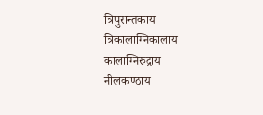त्रिपुरान्तकाय
त्रिकालाग्निकालाय कालाग्निरुद्राय
नीलकण्ठाय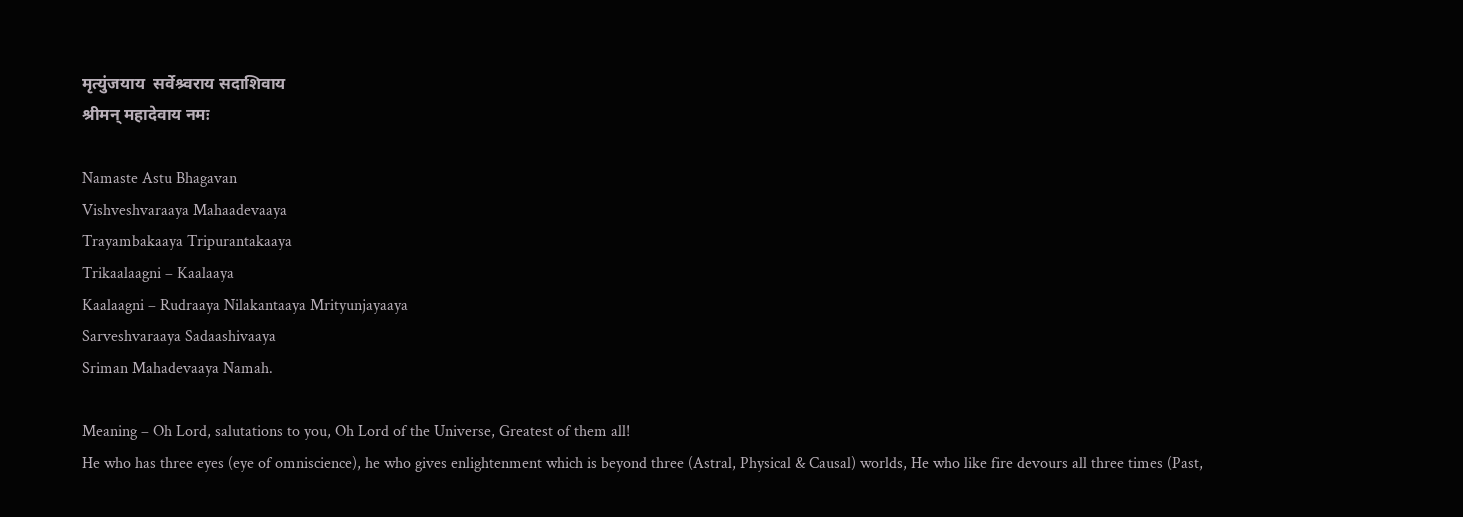मृत्युंजयाय  सर्वेश्र्वराय सदाशिवाय
श्रीमन् महादेवाय नमः

Namaste Astu Bhagavan
Vishveshvaraaya Mahaadevaaya
Trayambakaaya Tripurantakaaya
Trikaalaagni – Kaalaaya
Kaalaagni – Rudraaya Nilakantaaya Mrityunjayaaya
Sarveshvaraaya Sadaashivaaya
Sriman Mahadevaaya Namah.

Meaning – Oh Lord, salutations to you, Oh Lord of the Universe, Greatest of them all!
He who has three eyes (eye of omniscience), he who gives enlightenment which is beyond three (Astral, Physical & Causal) worlds, He who like fire devours all three times (Past,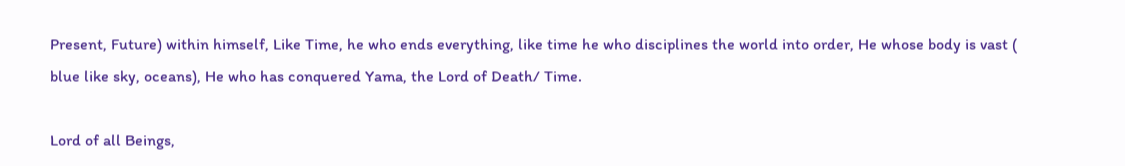Present, Future) within himself, Like Time, he who ends everything, like time he who disciplines the world into order, He whose body is vast ( blue like sky, oceans), He who has conquered Yama, the Lord of Death/ Time.

Lord of all Beings,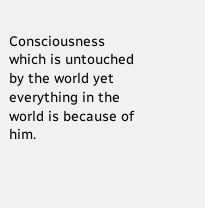Consciousness which is untouched by the world yet everything in the world is because of him.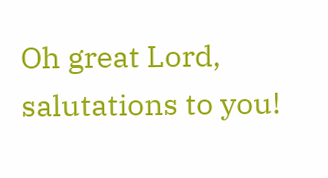Oh great Lord, salutations to you!